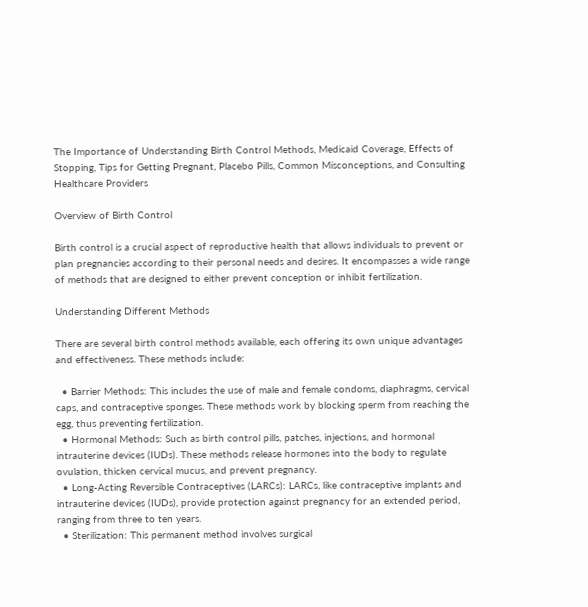The Importance of Understanding Birth Control Methods, Medicaid Coverage, Effects of Stopping, Tips for Getting Pregnant, Placebo Pills, Common Misconceptions, and Consulting Healthcare Providers

Overview of Birth Control

Birth control is a crucial aspect of reproductive health that allows individuals to prevent or plan pregnancies according to their personal needs and desires. It encompasses a wide range of methods that are designed to either prevent conception or inhibit fertilization.

Understanding Different Methods

There are several birth control methods available, each offering its own unique advantages and effectiveness. These methods include:

  • Barrier Methods: This includes the use of male and female condoms, diaphragms, cervical caps, and contraceptive sponges. These methods work by blocking sperm from reaching the egg, thus preventing fertilization.
  • Hormonal Methods: Such as birth control pills, patches, injections, and hormonal intrauterine devices (IUDs). These methods release hormones into the body to regulate ovulation, thicken cervical mucus, and prevent pregnancy.
  • Long-Acting Reversible Contraceptives (LARCs): LARCs, like contraceptive implants and intrauterine devices (IUDs), provide protection against pregnancy for an extended period, ranging from three to ten years.
  • Sterilization: This permanent method involves surgical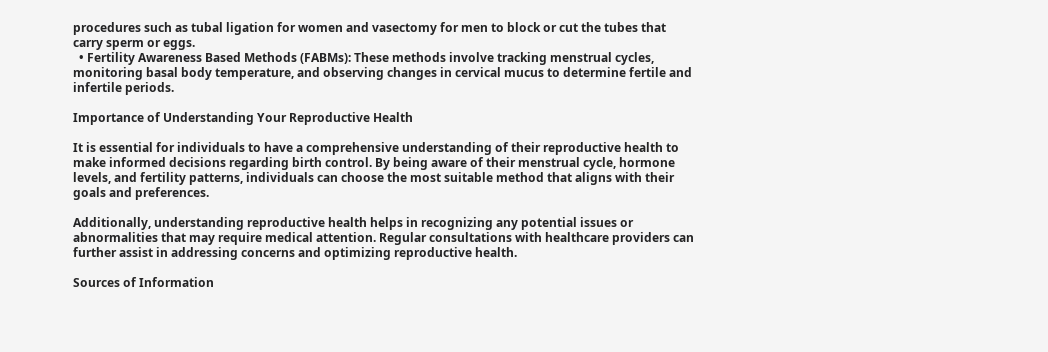procedures such as tubal ligation for women and vasectomy for men to block or cut the tubes that carry sperm or eggs.
  • Fertility Awareness Based Methods (FABMs): These methods involve tracking menstrual cycles, monitoring basal body temperature, and observing changes in cervical mucus to determine fertile and infertile periods.

Importance of Understanding Your Reproductive Health

It is essential for individuals to have a comprehensive understanding of their reproductive health to make informed decisions regarding birth control. By being aware of their menstrual cycle, hormone levels, and fertility patterns, individuals can choose the most suitable method that aligns with their goals and preferences.

Additionally, understanding reproductive health helps in recognizing any potential issues or abnormalities that may require medical attention. Regular consultations with healthcare providers can further assist in addressing concerns and optimizing reproductive health.

Sources of Information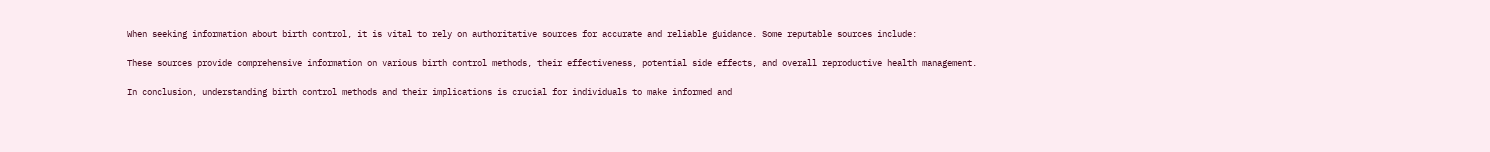When seeking information about birth control, it is vital to rely on authoritative sources for accurate and reliable guidance. Some reputable sources include:

These sources provide comprehensive information on various birth control methods, their effectiveness, potential side effects, and overall reproductive health management.

In conclusion, understanding birth control methods and their implications is crucial for individuals to make informed and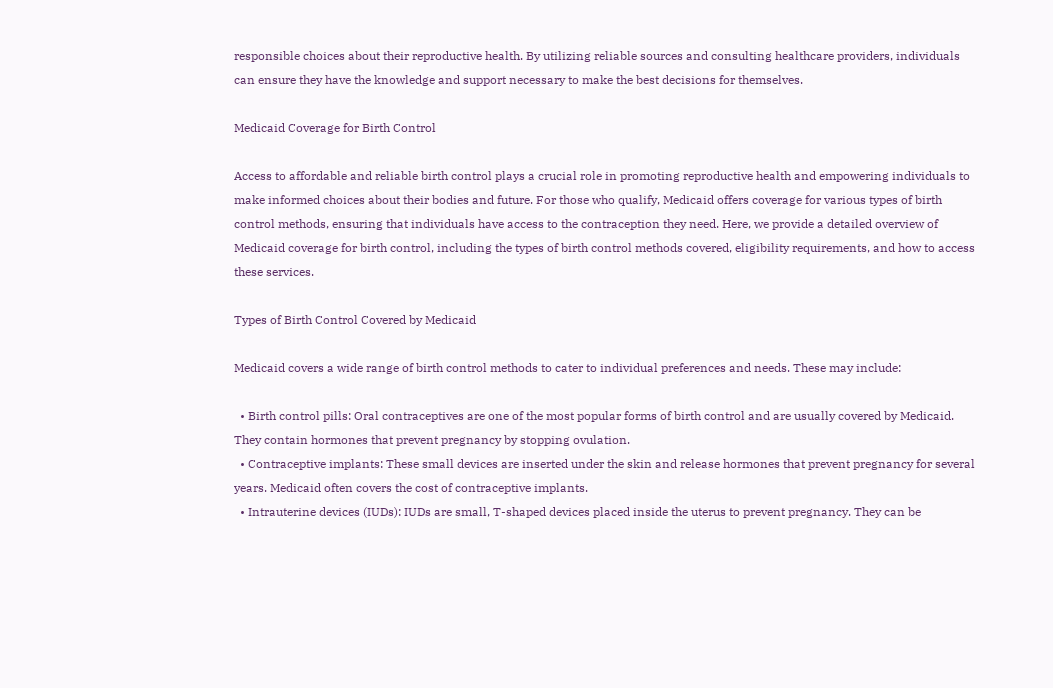responsible choices about their reproductive health. By utilizing reliable sources and consulting healthcare providers, individuals can ensure they have the knowledge and support necessary to make the best decisions for themselves.

Medicaid Coverage for Birth Control

Access to affordable and reliable birth control plays a crucial role in promoting reproductive health and empowering individuals to make informed choices about their bodies and future. For those who qualify, Medicaid offers coverage for various types of birth control methods, ensuring that individuals have access to the contraception they need. Here, we provide a detailed overview of Medicaid coverage for birth control, including the types of birth control methods covered, eligibility requirements, and how to access these services.

Types of Birth Control Covered by Medicaid

Medicaid covers a wide range of birth control methods to cater to individual preferences and needs. These may include:

  • Birth control pills: Oral contraceptives are one of the most popular forms of birth control and are usually covered by Medicaid. They contain hormones that prevent pregnancy by stopping ovulation.
  • Contraceptive implants: These small devices are inserted under the skin and release hormones that prevent pregnancy for several years. Medicaid often covers the cost of contraceptive implants.
  • Intrauterine devices (IUDs): IUDs are small, T-shaped devices placed inside the uterus to prevent pregnancy. They can be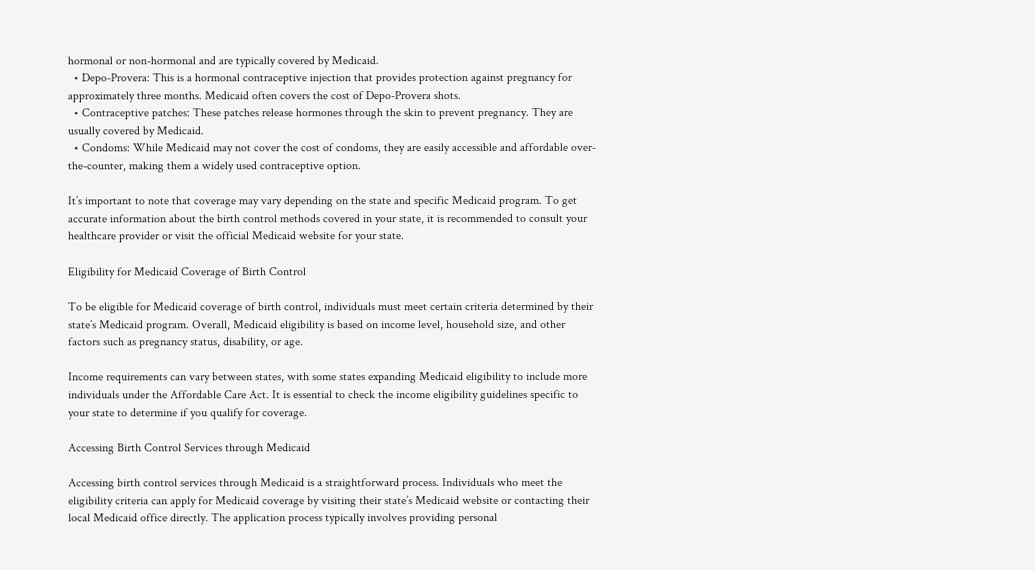hormonal or non-hormonal and are typically covered by Medicaid.
  • Depo-Provera: This is a hormonal contraceptive injection that provides protection against pregnancy for approximately three months. Medicaid often covers the cost of Depo-Provera shots.
  • Contraceptive patches: These patches release hormones through the skin to prevent pregnancy. They are usually covered by Medicaid.
  • Condoms: While Medicaid may not cover the cost of condoms, they are easily accessible and affordable over-the-counter, making them a widely used contraceptive option.

It’s important to note that coverage may vary depending on the state and specific Medicaid program. To get accurate information about the birth control methods covered in your state, it is recommended to consult your healthcare provider or visit the official Medicaid website for your state.

Eligibility for Medicaid Coverage of Birth Control

To be eligible for Medicaid coverage of birth control, individuals must meet certain criteria determined by their state’s Medicaid program. Overall, Medicaid eligibility is based on income level, household size, and other factors such as pregnancy status, disability, or age.

Income requirements can vary between states, with some states expanding Medicaid eligibility to include more individuals under the Affordable Care Act. It is essential to check the income eligibility guidelines specific to your state to determine if you qualify for coverage.

Accessing Birth Control Services through Medicaid

Accessing birth control services through Medicaid is a straightforward process. Individuals who meet the eligibility criteria can apply for Medicaid coverage by visiting their state’s Medicaid website or contacting their local Medicaid office directly. The application process typically involves providing personal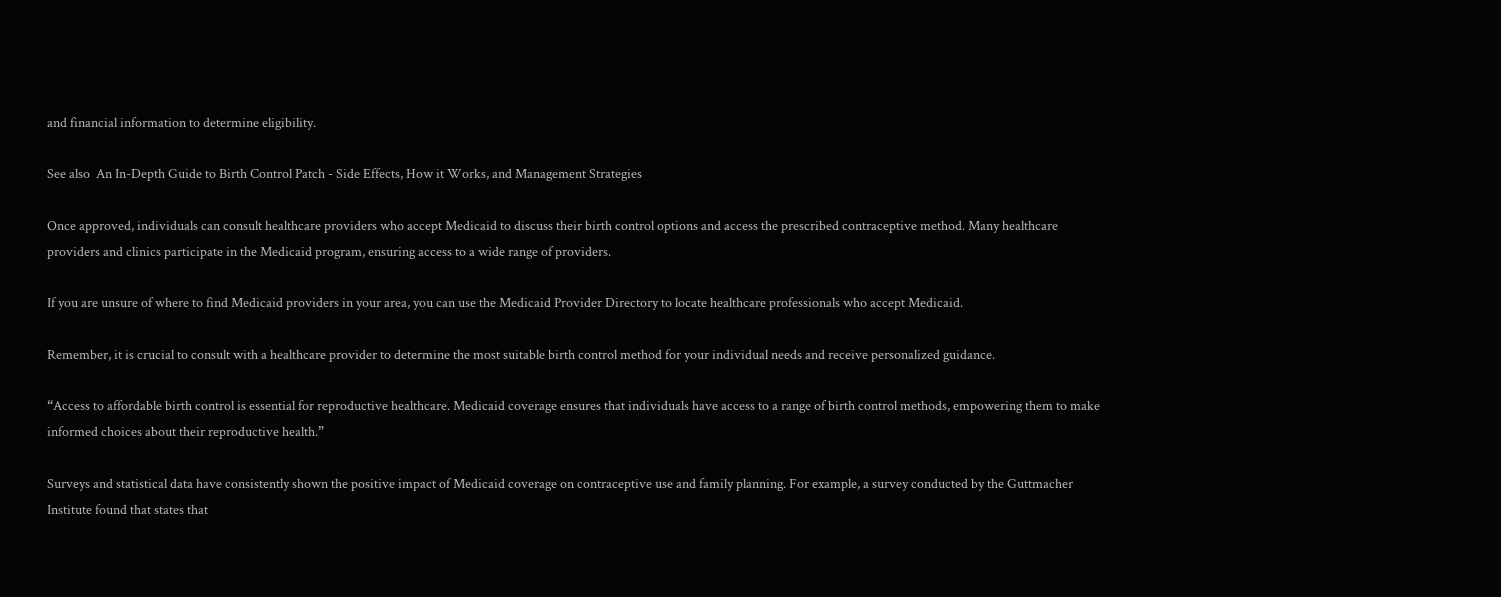and financial information to determine eligibility.

See also  An In-Depth Guide to Birth Control Patch - Side Effects, How it Works, and Management Strategies

Once approved, individuals can consult healthcare providers who accept Medicaid to discuss their birth control options and access the prescribed contraceptive method. Many healthcare providers and clinics participate in the Medicaid program, ensuring access to a wide range of providers.

If you are unsure of where to find Medicaid providers in your area, you can use the Medicaid Provider Directory to locate healthcare professionals who accept Medicaid.

Remember, it is crucial to consult with a healthcare provider to determine the most suitable birth control method for your individual needs and receive personalized guidance.

“Access to affordable birth control is essential for reproductive healthcare. Medicaid coverage ensures that individuals have access to a range of birth control methods, empowering them to make informed choices about their reproductive health.”

Surveys and statistical data have consistently shown the positive impact of Medicaid coverage on contraceptive use and family planning. For example, a survey conducted by the Guttmacher Institute found that states that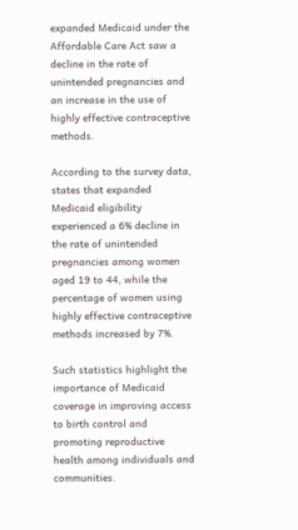expanded Medicaid under the Affordable Care Act saw a decline in the rate of unintended pregnancies and an increase in the use of highly effective contraceptive methods.

According to the survey data, states that expanded Medicaid eligibility experienced a 6% decline in the rate of unintended pregnancies among women aged 19 to 44, while the percentage of women using highly effective contraceptive methods increased by 7%.

Such statistics highlight the importance of Medicaid coverage in improving access to birth control and promoting reproductive health among individuals and communities.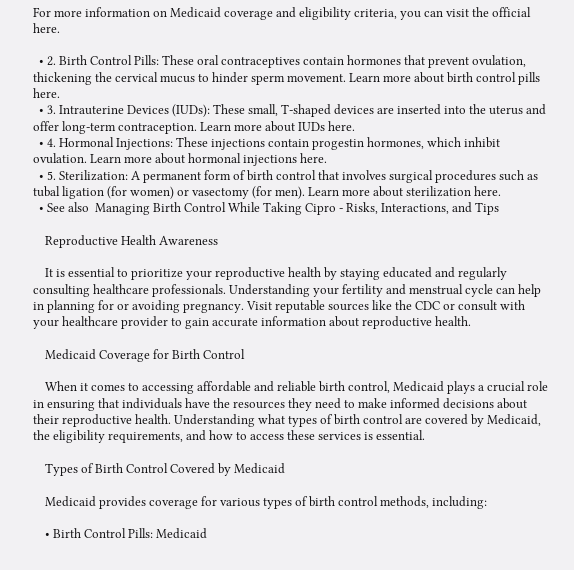For more information on Medicaid coverage and eligibility criteria, you can visit the official here.

  • 2. Birth Control Pills: These oral contraceptives contain hormones that prevent ovulation, thickening the cervical mucus to hinder sperm movement. Learn more about birth control pills here.
  • 3. Intrauterine Devices (IUDs): These small, T-shaped devices are inserted into the uterus and offer long-term contraception. Learn more about IUDs here.
  • 4. Hormonal Injections: These injections contain progestin hormones, which inhibit ovulation. Learn more about hormonal injections here.
  • 5. Sterilization: A permanent form of birth control that involves surgical procedures such as tubal ligation (for women) or vasectomy (for men). Learn more about sterilization here.
  • See also  Managing Birth Control While Taking Cipro - Risks, Interactions, and Tips

    Reproductive Health Awareness

    It is essential to prioritize your reproductive health by staying educated and regularly consulting healthcare professionals. Understanding your fertility and menstrual cycle can help in planning for or avoiding pregnancy. Visit reputable sources like the CDC or consult with your healthcare provider to gain accurate information about reproductive health.

    Medicaid Coverage for Birth Control

    When it comes to accessing affordable and reliable birth control, Medicaid plays a crucial role in ensuring that individuals have the resources they need to make informed decisions about their reproductive health. Understanding what types of birth control are covered by Medicaid, the eligibility requirements, and how to access these services is essential.

    Types of Birth Control Covered by Medicaid

    Medicaid provides coverage for various types of birth control methods, including:

    • Birth Control Pills: Medicaid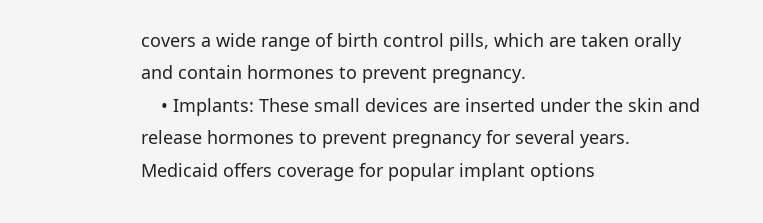covers a wide range of birth control pills, which are taken orally and contain hormones to prevent pregnancy.
    • Implants: These small devices are inserted under the skin and release hormones to prevent pregnancy for several years. Medicaid offers coverage for popular implant options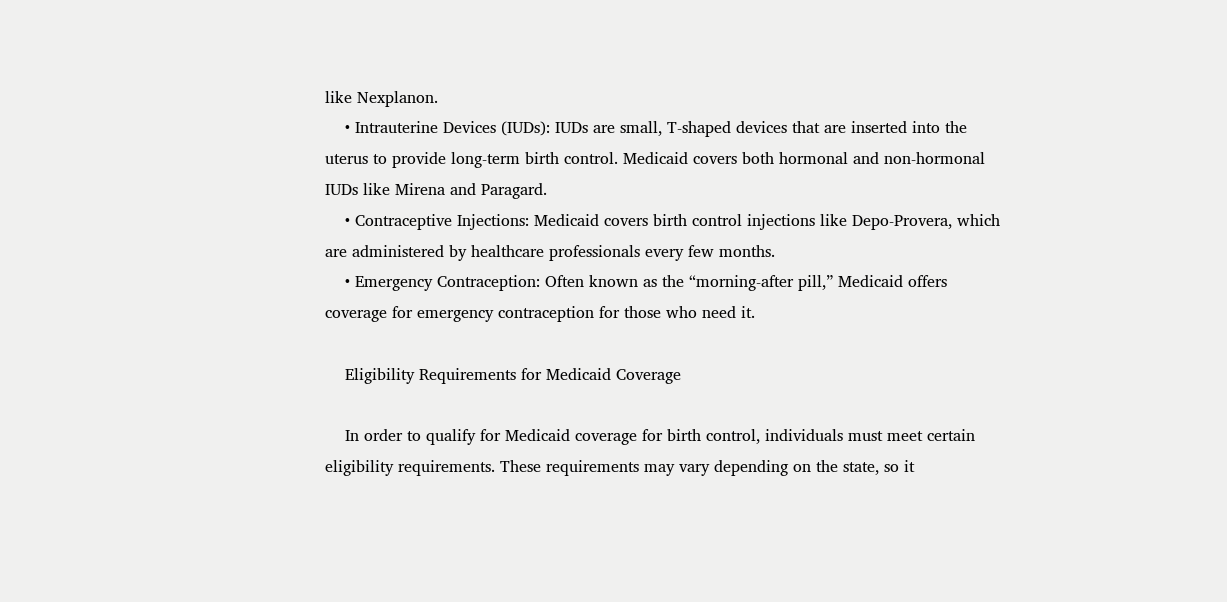like Nexplanon.
    • Intrauterine Devices (IUDs): IUDs are small, T-shaped devices that are inserted into the uterus to provide long-term birth control. Medicaid covers both hormonal and non-hormonal IUDs like Mirena and Paragard.
    • Contraceptive Injections: Medicaid covers birth control injections like Depo-Provera, which are administered by healthcare professionals every few months.
    • Emergency Contraception: Often known as the “morning-after pill,” Medicaid offers coverage for emergency contraception for those who need it.

    Eligibility Requirements for Medicaid Coverage

    In order to qualify for Medicaid coverage for birth control, individuals must meet certain eligibility requirements. These requirements may vary depending on the state, so it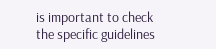is important to check the specific guidelines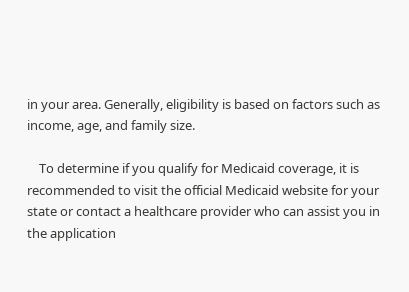in your area. Generally, eligibility is based on factors such as income, age, and family size.

    To determine if you qualify for Medicaid coverage, it is recommended to visit the official Medicaid website for your state or contact a healthcare provider who can assist you in the application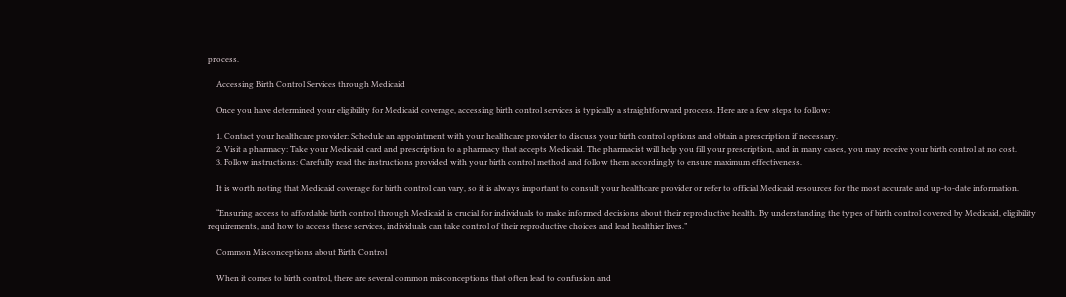process.

    Accessing Birth Control Services through Medicaid

    Once you have determined your eligibility for Medicaid coverage, accessing birth control services is typically a straightforward process. Here are a few steps to follow:

    1. Contact your healthcare provider: Schedule an appointment with your healthcare provider to discuss your birth control options and obtain a prescription if necessary.
    2. Visit a pharmacy: Take your Medicaid card and prescription to a pharmacy that accepts Medicaid. The pharmacist will help you fill your prescription, and in many cases, you may receive your birth control at no cost.
    3. Follow instructions: Carefully read the instructions provided with your birth control method and follow them accordingly to ensure maximum effectiveness.

    It is worth noting that Medicaid coverage for birth control can vary, so it is always important to consult your healthcare provider or refer to official Medicaid resources for the most accurate and up-to-date information.

    “Ensuring access to affordable birth control through Medicaid is crucial for individuals to make informed decisions about their reproductive health. By understanding the types of birth control covered by Medicaid, eligibility requirements, and how to access these services, individuals can take control of their reproductive choices and lead healthier lives.”

    Common Misconceptions about Birth Control

    When it comes to birth control, there are several common misconceptions that often lead to confusion and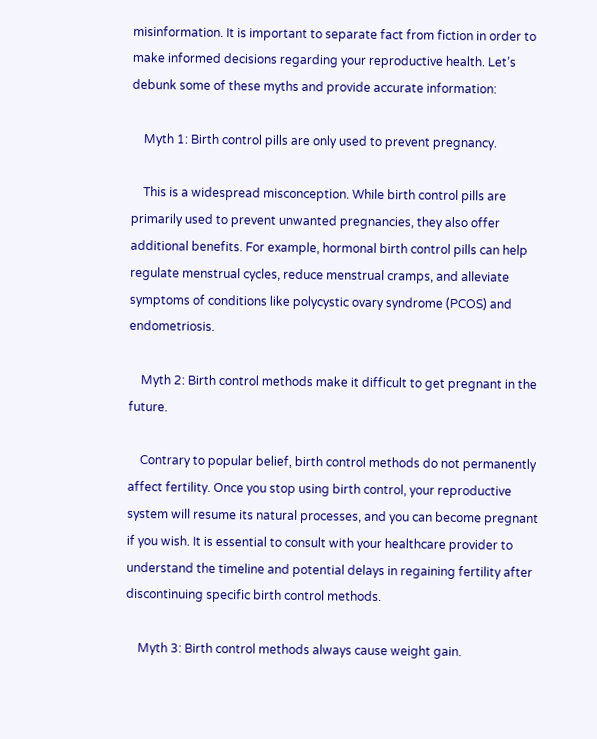misinformation. It is important to separate fact from fiction in order to make informed decisions regarding your reproductive health. Let’s debunk some of these myths and provide accurate information:

    Myth 1: Birth control pills are only used to prevent pregnancy.

    This is a widespread misconception. While birth control pills are primarily used to prevent unwanted pregnancies, they also offer additional benefits. For example, hormonal birth control pills can help regulate menstrual cycles, reduce menstrual cramps, and alleviate symptoms of conditions like polycystic ovary syndrome (PCOS) and endometriosis.

    Myth 2: Birth control methods make it difficult to get pregnant in the future.

    Contrary to popular belief, birth control methods do not permanently affect fertility. Once you stop using birth control, your reproductive system will resume its natural processes, and you can become pregnant if you wish. It is essential to consult with your healthcare provider to understand the timeline and potential delays in regaining fertility after discontinuing specific birth control methods.

    Myth 3: Birth control methods always cause weight gain.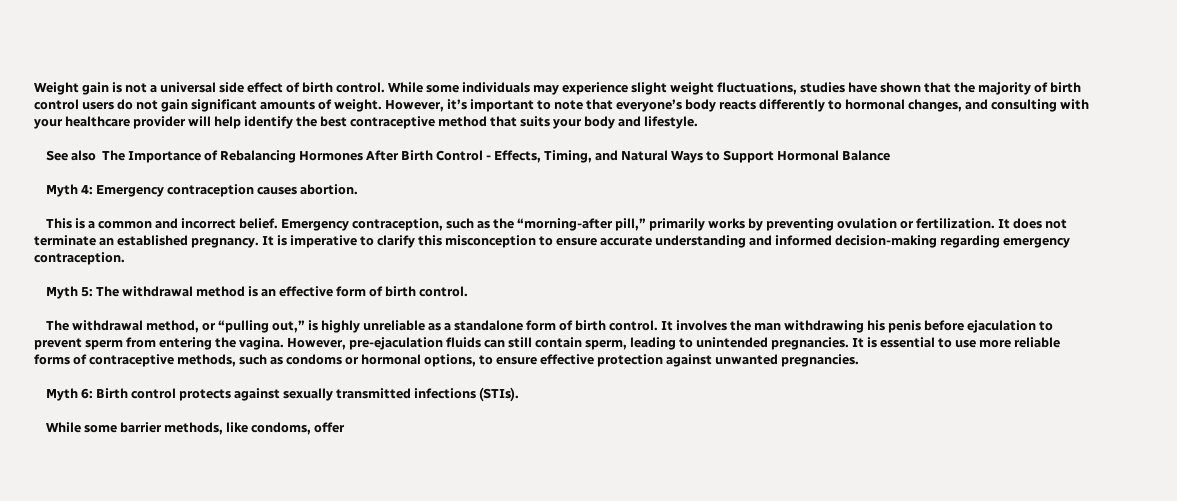Weight gain is not a universal side effect of birth control. While some individuals may experience slight weight fluctuations, studies have shown that the majority of birth control users do not gain significant amounts of weight. However, it’s important to note that everyone’s body reacts differently to hormonal changes, and consulting with your healthcare provider will help identify the best contraceptive method that suits your body and lifestyle.

    See also  The Importance of Rebalancing Hormones After Birth Control - Effects, Timing, and Natural Ways to Support Hormonal Balance

    Myth 4: Emergency contraception causes abortion.

    This is a common and incorrect belief. Emergency contraception, such as the “morning-after pill,” primarily works by preventing ovulation or fertilization. It does not terminate an established pregnancy. It is imperative to clarify this misconception to ensure accurate understanding and informed decision-making regarding emergency contraception.

    Myth 5: The withdrawal method is an effective form of birth control.

    The withdrawal method, or “pulling out,” is highly unreliable as a standalone form of birth control. It involves the man withdrawing his penis before ejaculation to prevent sperm from entering the vagina. However, pre-ejaculation fluids can still contain sperm, leading to unintended pregnancies. It is essential to use more reliable forms of contraceptive methods, such as condoms or hormonal options, to ensure effective protection against unwanted pregnancies.

    Myth 6: Birth control protects against sexually transmitted infections (STIs).

    While some barrier methods, like condoms, offer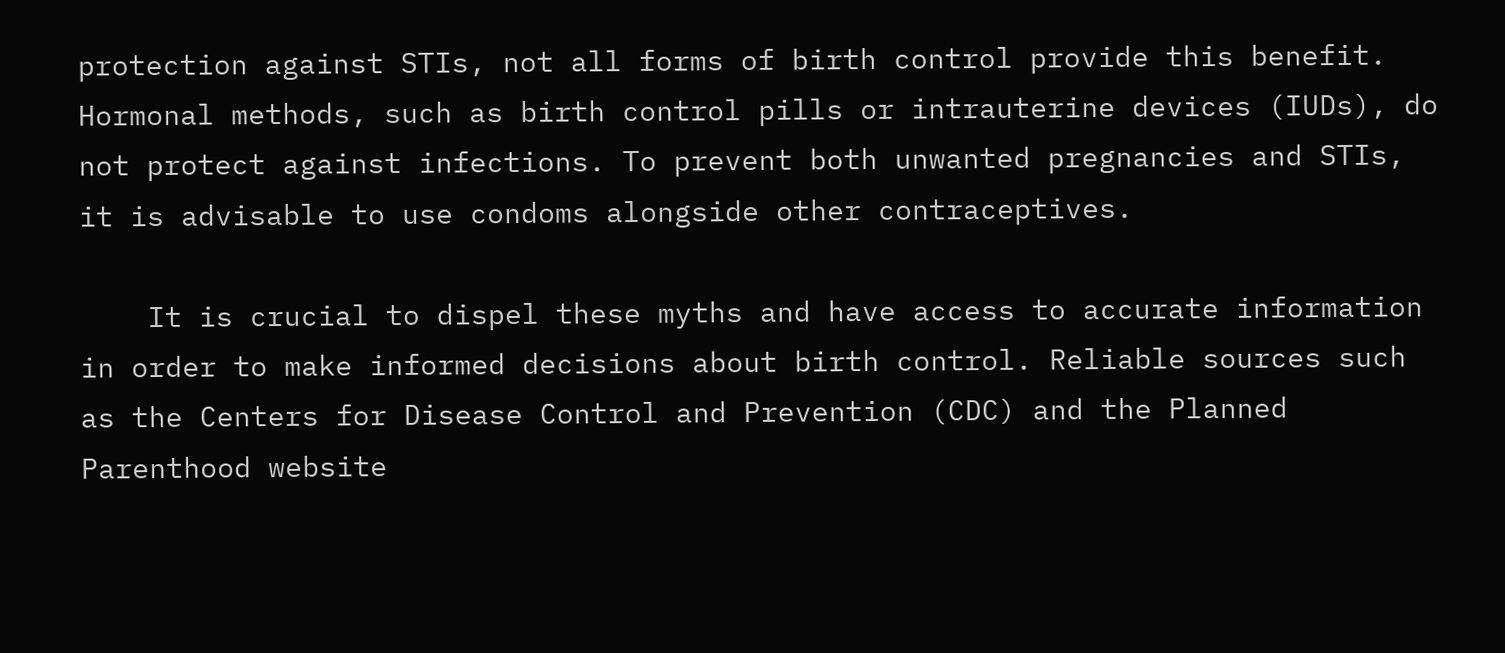protection against STIs, not all forms of birth control provide this benefit. Hormonal methods, such as birth control pills or intrauterine devices (IUDs), do not protect against infections. To prevent both unwanted pregnancies and STIs, it is advisable to use condoms alongside other contraceptives.

    It is crucial to dispel these myths and have access to accurate information in order to make informed decisions about birth control. Reliable sources such as the Centers for Disease Control and Prevention (CDC) and the Planned Parenthood website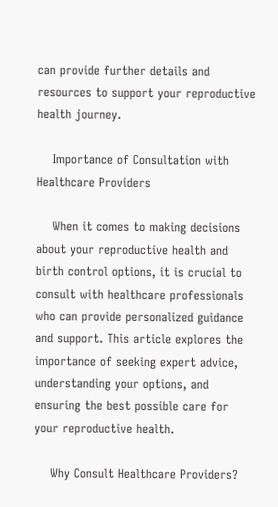can provide further details and resources to support your reproductive health journey.

    Importance of Consultation with Healthcare Providers

    When it comes to making decisions about your reproductive health and birth control options, it is crucial to consult with healthcare professionals who can provide personalized guidance and support. This article explores the importance of seeking expert advice, understanding your options, and ensuring the best possible care for your reproductive health.

    Why Consult Healthcare Providers?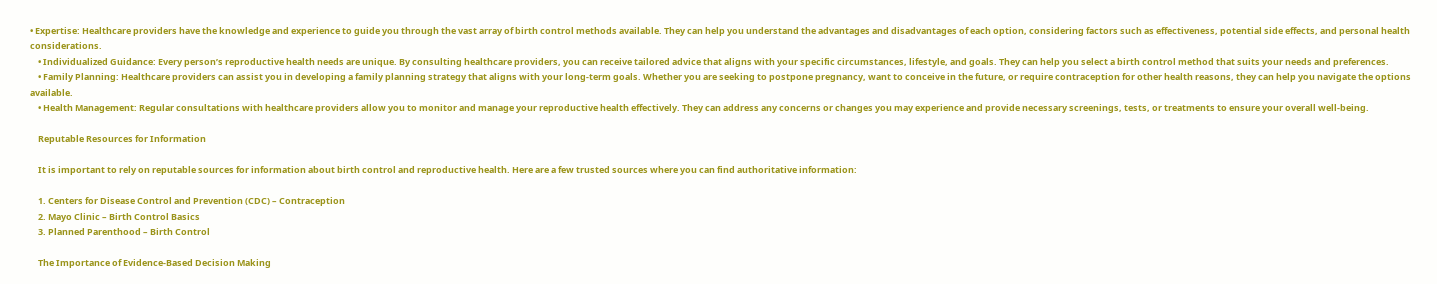• Expertise: Healthcare providers have the knowledge and experience to guide you through the vast array of birth control methods available. They can help you understand the advantages and disadvantages of each option, considering factors such as effectiveness, potential side effects, and personal health considerations.
    • Individualized Guidance: Every person’s reproductive health needs are unique. By consulting healthcare providers, you can receive tailored advice that aligns with your specific circumstances, lifestyle, and goals. They can help you select a birth control method that suits your needs and preferences.
    • Family Planning: Healthcare providers can assist you in developing a family planning strategy that aligns with your long-term goals. Whether you are seeking to postpone pregnancy, want to conceive in the future, or require contraception for other health reasons, they can help you navigate the options available.
    • Health Management: Regular consultations with healthcare providers allow you to monitor and manage your reproductive health effectively. They can address any concerns or changes you may experience and provide necessary screenings, tests, or treatments to ensure your overall well-being.

    Reputable Resources for Information

    It is important to rely on reputable sources for information about birth control and reproductive health. Here are a few trusted sources where you can find authoritative information:

    1. Centers for Disease Control and Prevention (CDC) – Contraception
    2. Mayo Clinic – Birth Control Basics
    3. Planned Parenthood – Birth Control

    The Importance of Evidence-Based Decision Making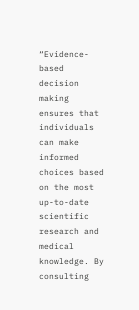“Evidence-based decision making ensures that individuals can make informed choices based on the most up-to-date scientific research and medical knowledge. By consulting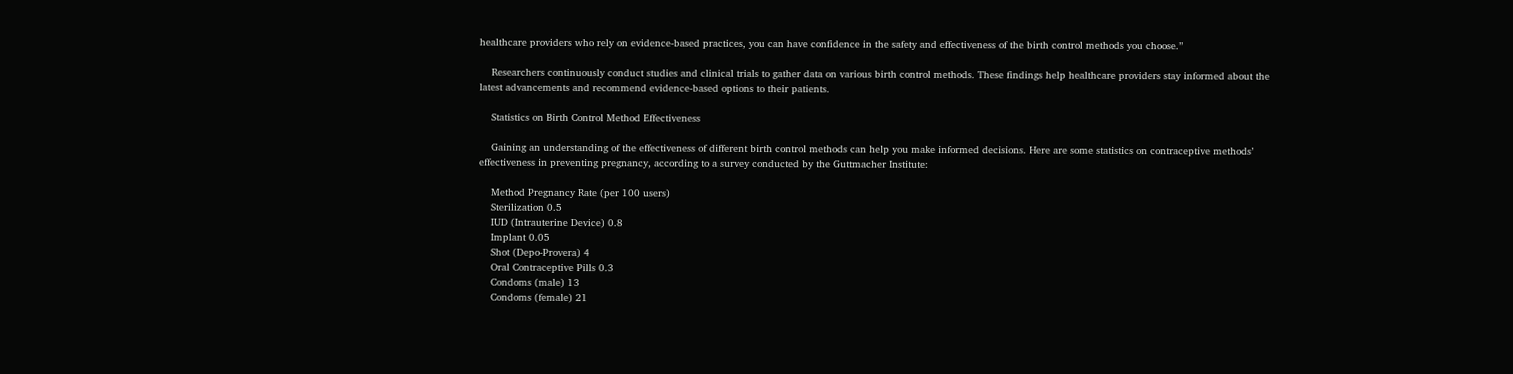healthcare providers who rely on evidence-based practices, you can have confidence in the safety and effectiveness of the birth control methods you choose.”

    Researchers continuously conduct studies and clinical trials to gather data on various birth control methods. These findings help healthcare providers stay informed about the latest advancements and recommend evidence-based options to their patients.

    Statistics on Birth Control Method Effectiveness

    Gaining an understanding of the effectiveness of different birth control methods can help you make informed decisions. Here are some statistics on contraceptive methods’ effectiveness in preventing pregnancy, according to a survey conducted by the Guttmacher Institute:

    Method Pregnancy Rate (per 100 users)
    Sterilization 0.5
    IUD (Intrauterine Device) 0.8
    Implant 0.05
    Shot (Depo-Provera) 4
    Oral Contraceptive Pills 0.3
    Condoms (male) 13
    Condoms (female) 21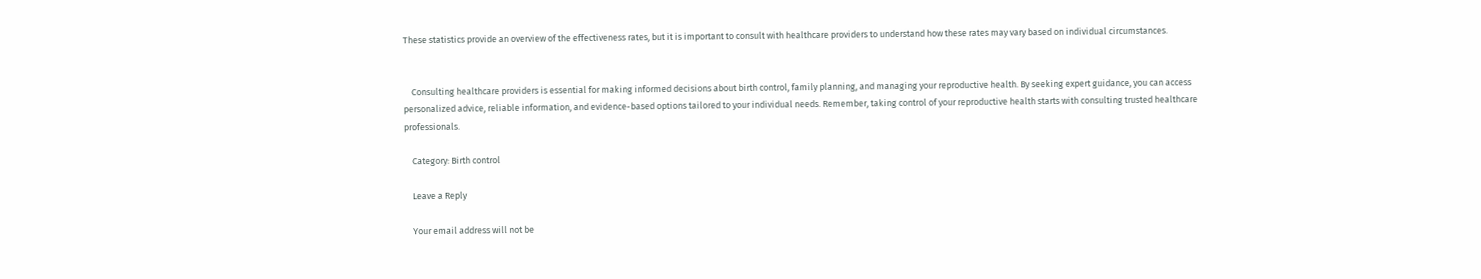These statistics provide an overview of the effectiveness rates, but it is important to consult with healthcare providers to understand how these rates may vary based on individual circumstances.


    Consulting healthcare providers is essential for making informed decisions about birth control, family planning, and managing your reproductive health. By seeking expert guidance, you can access personalized advice, reliable information, and evidence-based options tailored to your individual needs. Remember, taking control of your reproductive health starts with consulting trusted healthcare professionals.

    Category: Birth control

    Leave a Reply

    Your email address will not be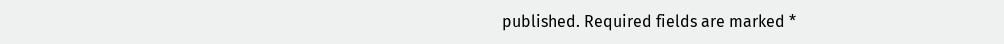published. Required fields are marked *